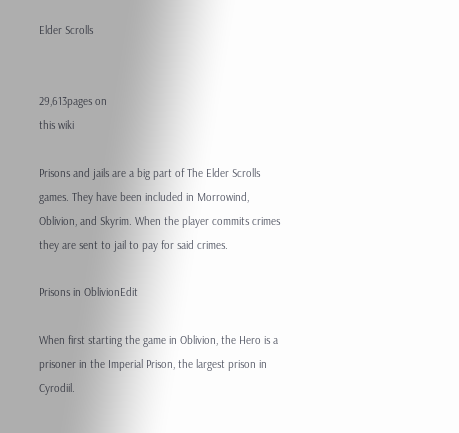Elder Scrolls


29,613pages on
this wiki

Prisons and jails are a big part of The Elder Scrolls games. They have been included in Morrowind, Oblivion, and Skyrim. When the player commits crimes they are sent to jail to pay for said crimes.

Prisons in OblivionEdit

When first starting the game in Oblivion, the Hero is a prisoner in the Imperial Prison, the largest prison in Cyrodiil.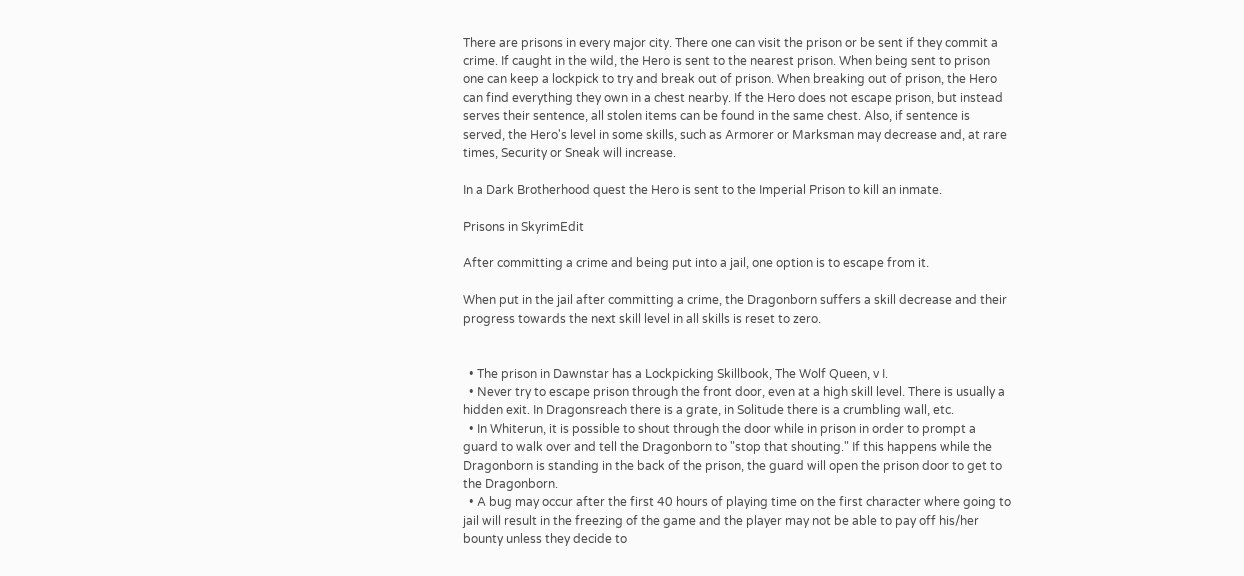There are prisons in every major city. There one can visit the prison or be sent if they commit a crime. If caught in the wild, the Hero is sent to the nearest prison. When being sent to prison one can keep a lockpick to try and break out of prison. When breaking out of prison, the Hero can find everything they own in a chest nearby. If the Hero does not escape prison, but instead serves their sentence, all stolen items can be found in the same chest. Also, if sentence is served, the Hero's level in some skills, such as Armorer or Marksman may decrease and, at rare times, Security or Sneak will increase.

In a Dark Brotherhood quest the Hero is sent to the Imperial Prison to kill an inmate.

Prisons in SkyrimEdit

After committing a crime and being put into a jail, one option is to escape from it.

When put in the jail after committing a crime, the Dragonborn suffers a skill decrease and their progress towards the next skill level in all skills is reset to zero.


  • The prison in Dawnstar has a Lockpicking Skillbook, The Wolf Queen, v I.
  • Never try to escape prison through the front door, even at a high skill level. There is usually a hidden exit. In Dragonsreach there is a grate, in Solitude there is a crumbling wall, etc.
  • In Whiterun, it is possible to shout through the door while in prison in order to prompt a guard to walk over and tell the Dragonborn to "stop that shouting." If this happens while the Dragonborn is standing in the back of the prison, the guard will open the prison door to get to the Dragonborn.
  • A bug may occur after the first 40 hours of playing time on the first character where going to jail will result in the freezing of the game and the player may not be able to pay off his/her bounty unless they decide to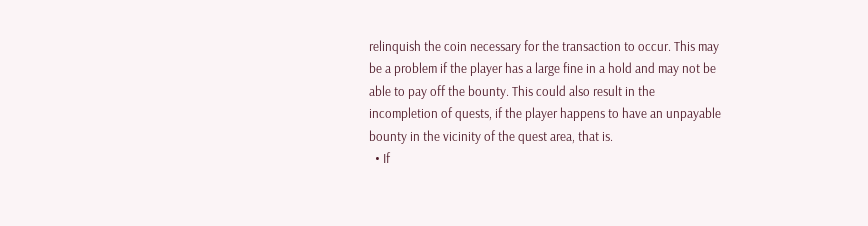relinquish the coin necessary for the transaction to occur. This may be a problem if the player has a large fine in a hold and may not be able to pay off the bounty. This could also result in the incompletion of quests, if the player happens to have an unpayable bounty in the vicinity of the quest area, that is.
  • If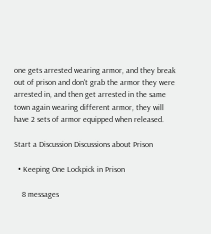one gets arrested wearing armor, and they break out of prison and don't grab the armor they were arrested in, and then get arrested in the same town again wearing different armor, they will have 2 sets of armor equipped when released.

Start a Discussion Discussions about Prison

  • Keeping One Lockpick in Prison

    8 messages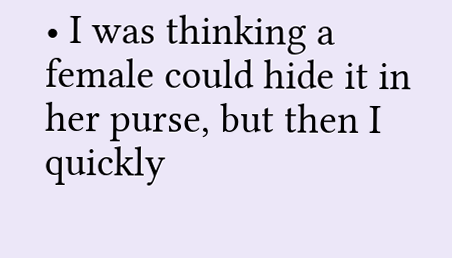• I was thinking a female could hide it in her purse, but then I quickly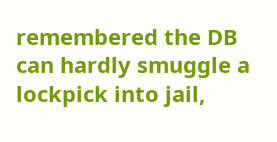remembered the DB can hardly smuggle a lockpick into jail,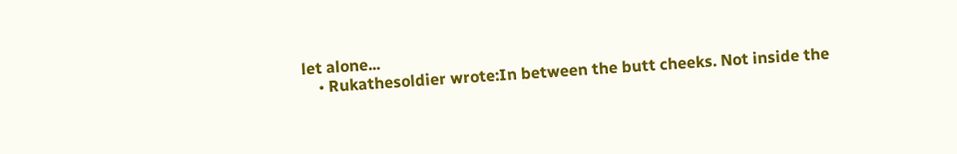let alone...
    • Rukathesoldier wrote:In between the butt cheeks. Not inside the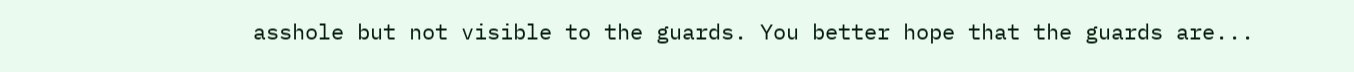asshole but not visible to the guards. You better hope that the guards are...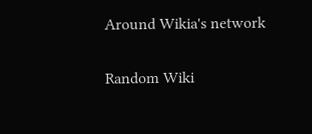Around Wikia's network

Random Wiki